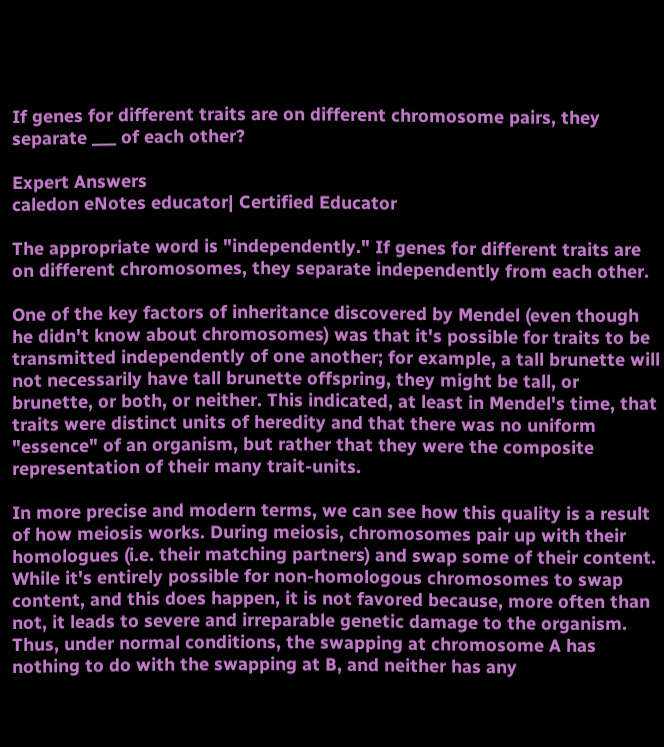If genes for different traits are on different chromosome pairs, they separate ___ of each other?

Expert Answers
caledon eNotes educator| Certified Educator

The appropriate word is "independently." If genes for different traits are on different chromosomes, they separate independently from each other.

One of the key factors of inheritance discovered by Mendel (even though he didn't know about chromosomes) was that it's possible for traits to be transmitted independently of one another; for example, a tall brunette will not necessarily have tall brunette offspring, they might be tall, or brunette, or both, or neither. This indicated, at least in Mendel's time, that traits were distinct units of heredity and that there was no uniform "essence" of an organism, but rather that they were the composite representation of their many trait-units.

In more precise and modern terms, we can see how this quality is a result of how meiosis works. During meiosis, chromosomes pair up with their homologues (i.e. their matching partners) and swap some of their content. While it's entirely possible for non-homologous chromosomes to swap content, and this does happen, it is not favored because, more often than not, it leads to severe and irreparable genetic damage to the organism. Thus, under normal conditions, the swapping at chromosome A has nothing to do with the swapping at B, and neither has any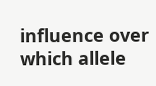influence over which allele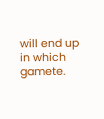will end up in which gamete.